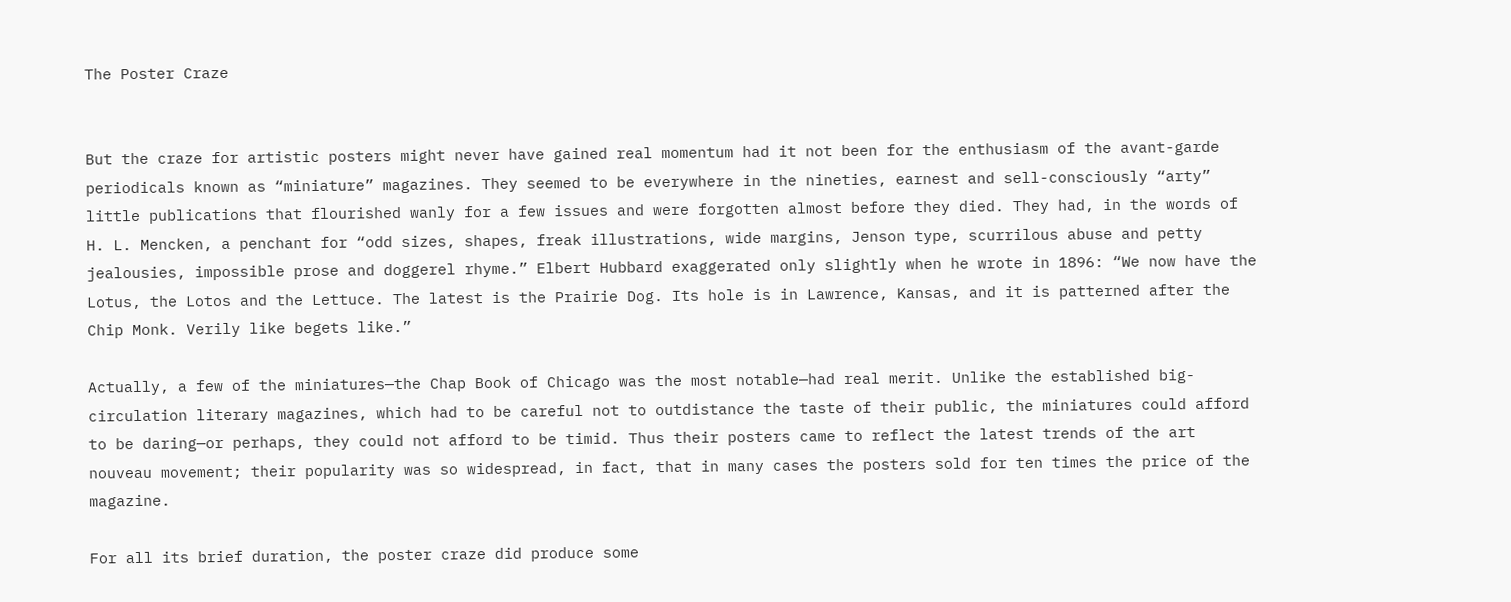The Poster Craze


But the craze for artistic posters might never have gained real momentum had it not been for the enthusiasm of the avant-garde periodicals known as “miniature” magazines. They seemed to be everywhere in the nineties, earnest and sell-consciously “arty” little publications that flourished wanly for a few issues and were forgotten almost before they died. They had, in the words of H. L. Mencken, a penchant for “odd sizes, shapes, freak illustrations, wide margins, Jenson type, scurrilous abuse and petty jealousies, impossible prose and doggerel rhyme.” Elbert Hubbard exaggerated only slightly when he wrote in 1896: “We now have the Lotus, the Lotos and the Lettuce. The latest is the Prairie Dog. Its hole is in Lawrence, Kansas, and it is patterned after the Chip Monk. Verily like begets like.”

Actually, a few of the miniatures—the Chap Book of Chicago was the most notable—had real merit. Unlike the established big-circulation literary magazines, which had to be careful not to outdistance the taste of their public, the miniatures could afford to be daring—or perhaps, they could not afford to be timid. Thus their posters came to reflect the latest trends of the art nouveau movement; their popularity was so widespread, in fact, that in many cases the posters sold for ten times the price of the magazine.

For all its brief duration, the poster craze did produce some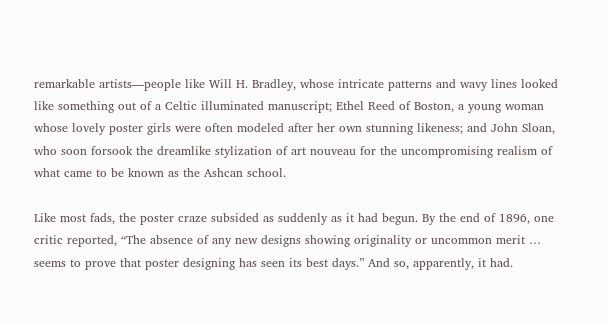remarkable artists—people like Will H. Bradley, whose intricate patterns and wavy lines looked like something out of a Celtic illuminated manuscript; Ethel Reed of Boston, a young woman whose lovely poster girls were often modeled after her own stunning likeness; and John Sloan, who soon forsook the dreamlike stylization of art nouveau for the uncompromising realism of what came to be known as the Ashcan school.

Like most fads, the poster craze subsided as suddenly as it had begun. By the end of 1896, one critic reported, “The absence of any new designs showing originality or uncommon merit … seems to prove that poster designing has seen its best days.” And so, apparently, it had.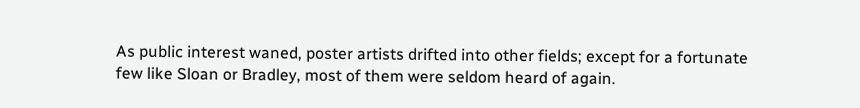As public interest waned, poster artists drifted into other fields; except for a fortunate few like Sloan or Bradley, most of them were seldom heard of again.